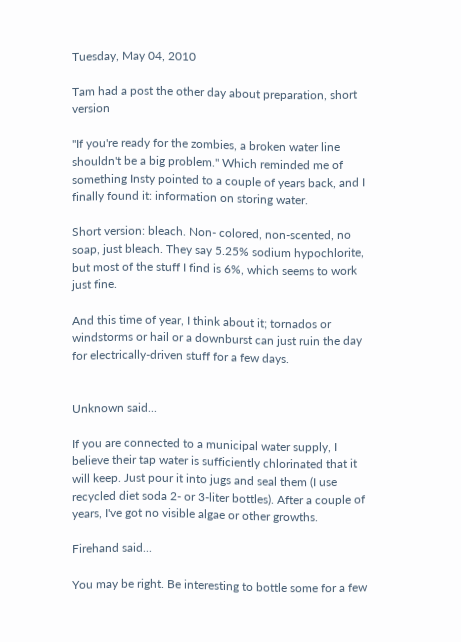Tuesday, May 04, 2010

Tam had a post the other day about preparation, short version

"If you're ready for the zombies, a broken water line shouldn't be a big problem." Which reminded me of something Insty pointed to a couple of years back, and I finally found it: information on storing water.

Short version: bleach. Non- colored, non-scented, no soap, just bleach. They say 5.25% sodium hypochlorite, but most of the stuff I find is 6%, which seems to work just fine.

And this time of year, I think about it; tornados or windstorms or hail or a downburst can just ruin the day for electrically-driven stuff for a few days.


Unknown said...

If you are connected to a municipal water supply, I believe their tap water is sufficiently chlorinated that it will keep. Just pour it into jugs and seal them (I use recycled diet soda 2- or 3-liter bottles). After a couple of years, I've got no visible algae or other growths.

Firehand said...

You may be right. Be interesting to bottle some for a few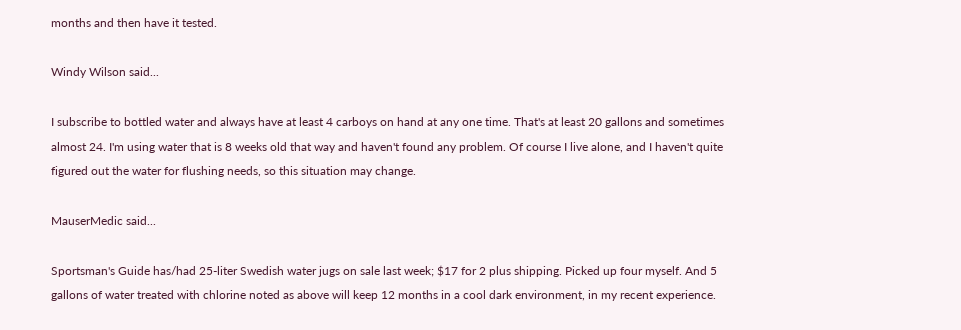months and then have it tested.

Windy Wilson said...

I subscribe to bottled water and always have at least 4 carboys on hand at any one time. That's at least 20 gallons and sometimes almost 24. I'm using water that is 8 weeks old that way and haven't found any problem. Of course I live alone, and I haven't quite figured out the water for flushing needs, so this situation may change.

MauserMedic said...

Sportsman's Guide has/had 25-liter Swedish water jugs on sale last week; $17 for 2 plus shipping. Picked up four myself. And 5 gallons of water treated with chlorine noted as above will keep 12 months in a cool dark environment, in my recent experience.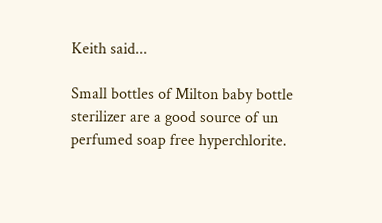Keith said...

Small bottles of Milton baby bottle sterilizer are a good source of un perfumed soap free hyperchlorite.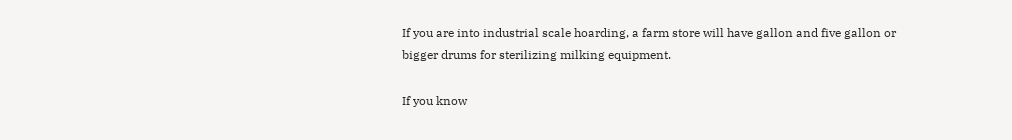If you are into industrial scale hoarding, a farm store will have gallon and five gallon or bigger drums for sterilizing milking equipment.

If you know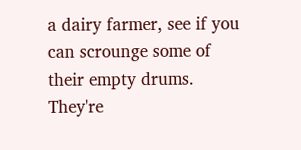a dairy farmer, see if you can scrounge some of their empty drums. They're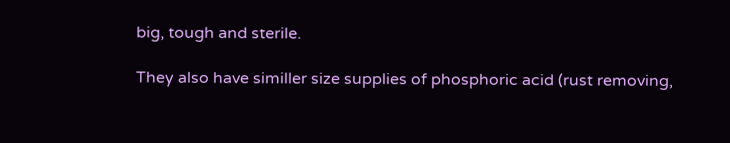big, tough and sterile.

They also have similler size supplies of phosphoric acid (rust removing,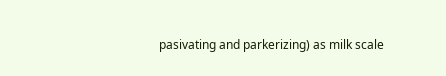pasivating and parkerizing) as milk scale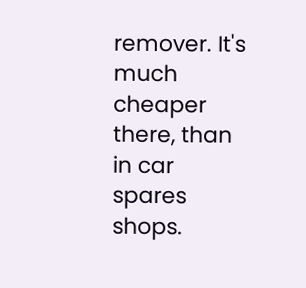remover. It's much cheaper there, than in car spares shops.